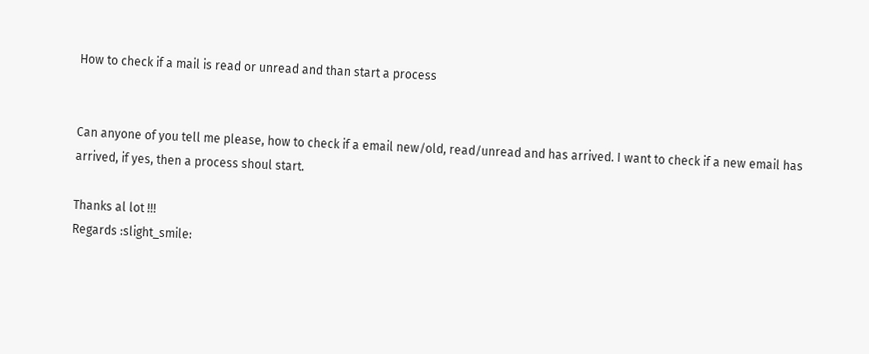How to check if a mail is read or unread and than start a process


Can anyone of you tell me please, how to check if a email new/old, read/unread and has arrived. I want to check if a new email has arrived, if yes, then a process shoul start.

Thanks al lot !!!
Regards :slight_smile: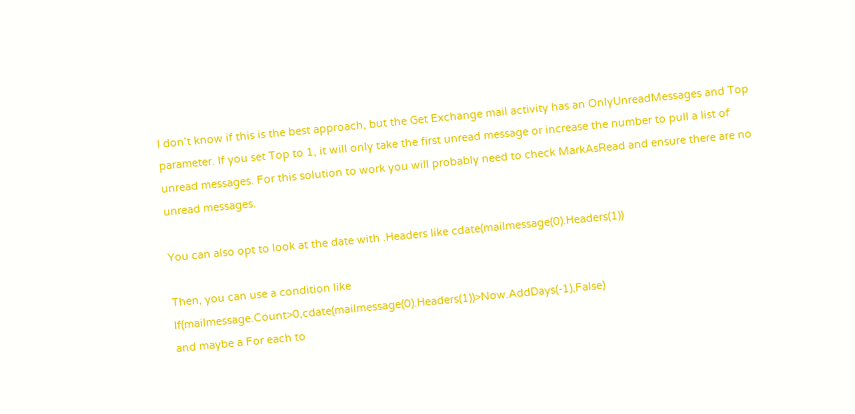I don’t know if this is the best approach, but the Get Exchange mail activity has an OnlyUnreadMessages and Top parameter. If you set Top to 1, it will only take the first unread message or increase the number to pull a list of unread messages. For this solution to work you will probably need to check MarkAsRead and ensure there are no unread messages.

You can also opt to look at the date with .Headers like cdate(mailmessage(0).Headers(1))

Then, you can use a condition like If(mailmessage.Count>0,cdate(mailmessage(0).Headers(1))>Now.AddDays(-1),False)
and maybe a For each to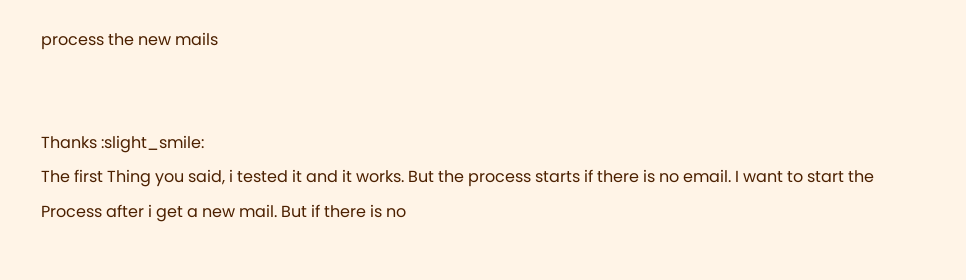process the new mails


Thanks :slight_smile:
The first Thing you said, i tested it and it works. But the process starts if there is no email. I want to start the Process after i get a new mail. But if there is no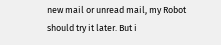new mail or unread mail, my Robot should try it later. But i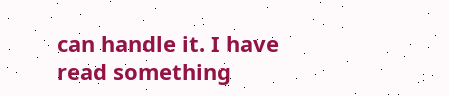can handle it. I have read something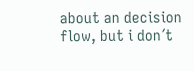about an decision flow, but i don´t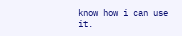know how i can use it.